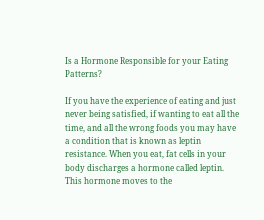Is a Hormone Responsible for your Eating Patterns?

If you have the experience of eating and just never being satisfied, if wanting to eat all the time, and all the wrong foods you may have a condition that is known as leptin resistance. When you eat, fat cells in your body discharges a hormone called leptin. This hormone moves to the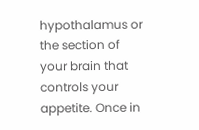hypothalamus or the section of your brain that controls your appetite. Once in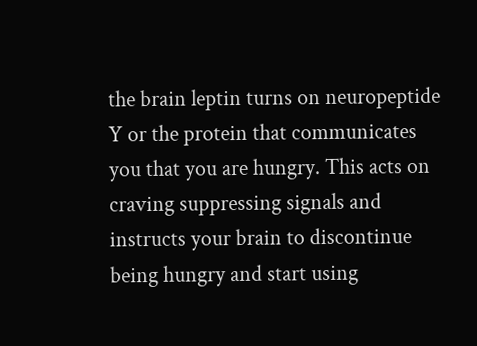the brain leptin turns on neuropeptide Y or the protein that communicates you that you are hungry. This acts on craving suppressing signals and instructs your brain to discontinue being hungry and start using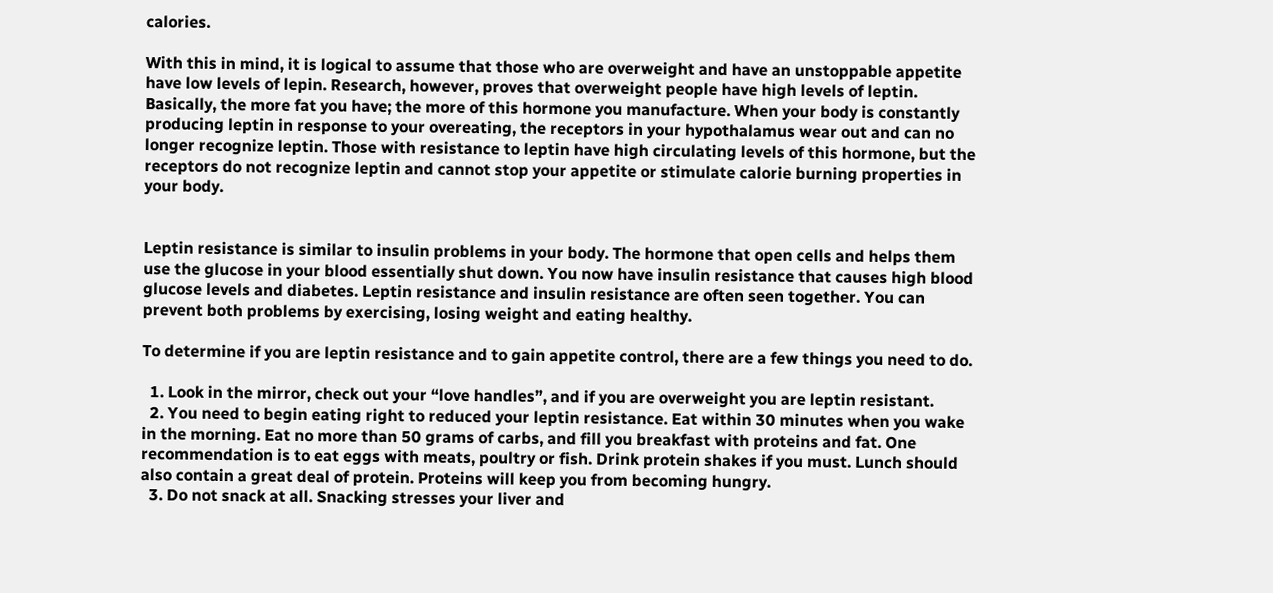calories.

With this in mind, it is logical to assume that those who are overweight and have an unstoppable appetite have low levels of lepin. Research, however, proves that overweight people have high levels of leptin. Basically, the more fat you have; the more of this hormone you manufacture. When your body is constantly producing leptin in response to your overeating, the receptors in your hypothalamus wear out and can no longer recognize leptin. Those with resistance to leptin have high circulating levels of this hormone, but the receptors do not recognize leptin and cannot stop your appetite or stimulate calorie burning properties in your body.


Leptin resistance is similar to insulin problems in your body. The hormone that open cells and helps them use the glucose in your blood essentially shut down. You now have insulin resistance that causes high blood glucose levels and diabetes. Leptin resistance and insulin resistance are often seen together. You can prevent both problems by exercising, losing weight and eating healthy.

To determine if you are leptin resistance and to gain appetite control, there are a few things you need to do.

  1. Look in the mirror, check out your “love handles”, and if you are overweight you are leptin resistant.
  2. You need to begin eating right to reduced your leptin resistance. Eat within 30 minutes when you wake in the morning. Eat no more than 50 grams of carbs, and fill you breakfast with proteins and fat. One recommendation is to eat eggs with meats, poultry or fish. Drink protein shakes if you must. Lunch should also contain a great deal of protein. Proteins will keep you from becoming hungry.
  3. Do not snack at all. Snacking stresses your liver and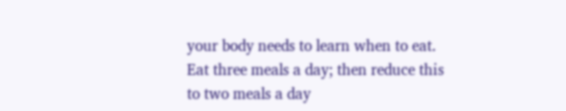your body needs to learn when to eat. Eat three meals a day; then reduce this to two meals a day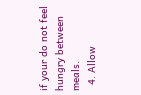if your do not feel hungry between meals.
  4. Allow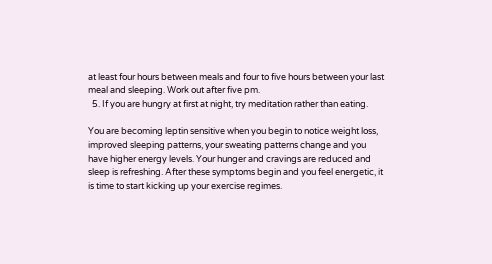at least four hours between meals and four to five hours between your last meal and sleeping. Work out after five pm.
  5. If you are hungry at first at night, try meditation rather than eating.

You are becoming leptin sensitive when you begin to notice weight loss, improved sleeping patterns, your sweating patterns change and you have higher energy levels. Your hunger and cravings are reduced and sleep is refreshing. After these symptoms begin and you feel energetic, it is time to start kicking up your exercise regimes.